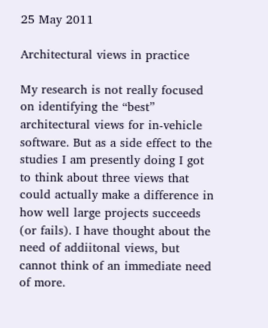25 May 2011

Architectural views in practice

My research is not really focused on identifying the “best” architectural views for in-vehicle software. But as a side effect to the studies I am presently doing I got to think about three views that could actually make a difference in how well large projects succeeds (or fails). I have thought about the need of addiitonal views, but cannot think of an immediate need of more.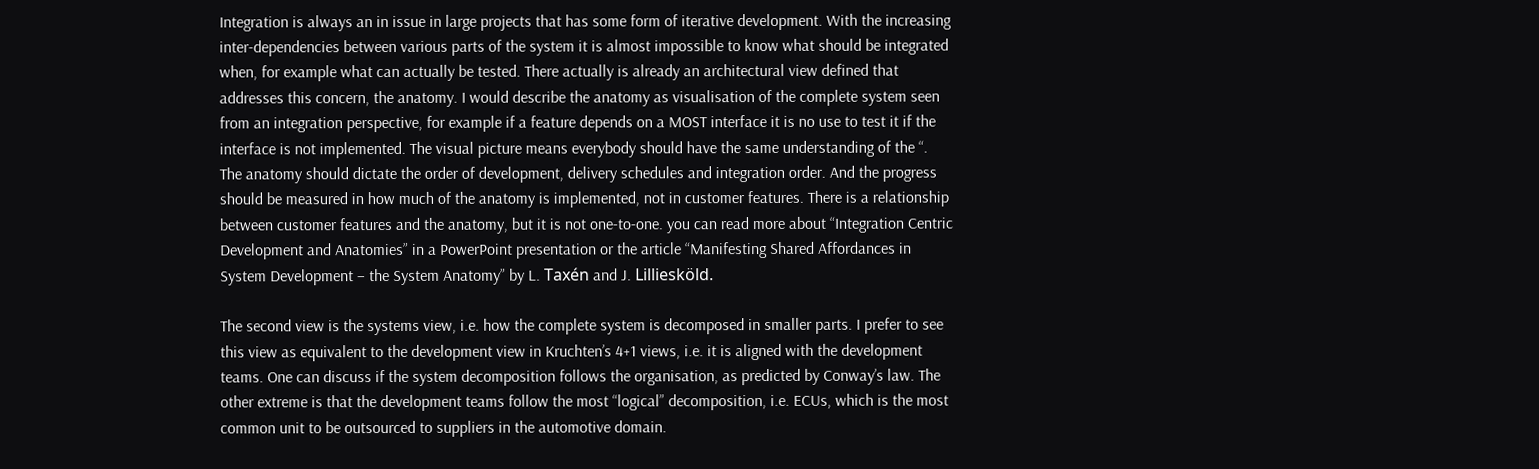Integration is always an in issue in large projects that has some form of iterative development. With the increasing inter-dependencies between various parts of the system it is almost impossible to know what should be integrated when, for example what can actually be tested. There actually is already an architectural view defined that addresses this concern, the anatomy. I would describe the anatomy as visualisation of the complete system seen from an integration perspective, for example if a feature depends on a MOST interface it is no use to test it if the interface is not implemented. The visual picture means everybody should have the same understanding of the “.
The anatomy should dictate the order of development, delivery schedules and integration order. And the progress should be measured in how much of the anatomy is implemented, not in customer features. There is a relationship between customer features and the anatomy, but it is not one-to-one. you can read more about “Integration Centric Development and Anatomies” in a PowerPoint presentation or the article “Manifesting Shared Affordances in System Development – the System Anatomy” by L. Taxén and J. Lilliesköld.

The second view is the systems view, i.e. how the complete system is decomposed in smaller parts. I prefer to see this view as equivalent to the development view in Kruchten’s 4+1 views, i.e. it is aligned with the development teams. One can discuss if the system decomposition follows the organisation, as predicted by Conway’s law. The other extreme is that the development teams follow the most “logical” decomposition, i.e. ECUs, which is the most common unit to be outsourced to suppliers in the automotive domain.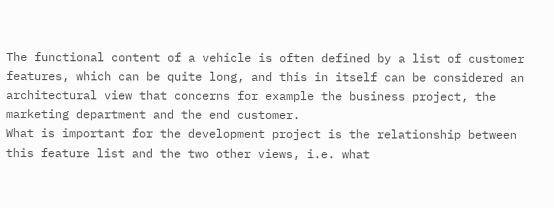The functional content of a vehicle is often defined by a list of customer features, which can be quite long, and this in itself can be considered an architectural view that concerns for example the business project, the marketing department and the end customer.
What is important for the development project is the relationship between this feature list and the two other views, i.e. what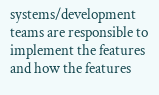systems/development teams are responsible to implement the features and how the features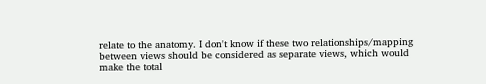relate to the anatomy. I don't know if these two relationships/mapping between views should be considered as separate views, which would make the total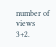number of views 3+2.